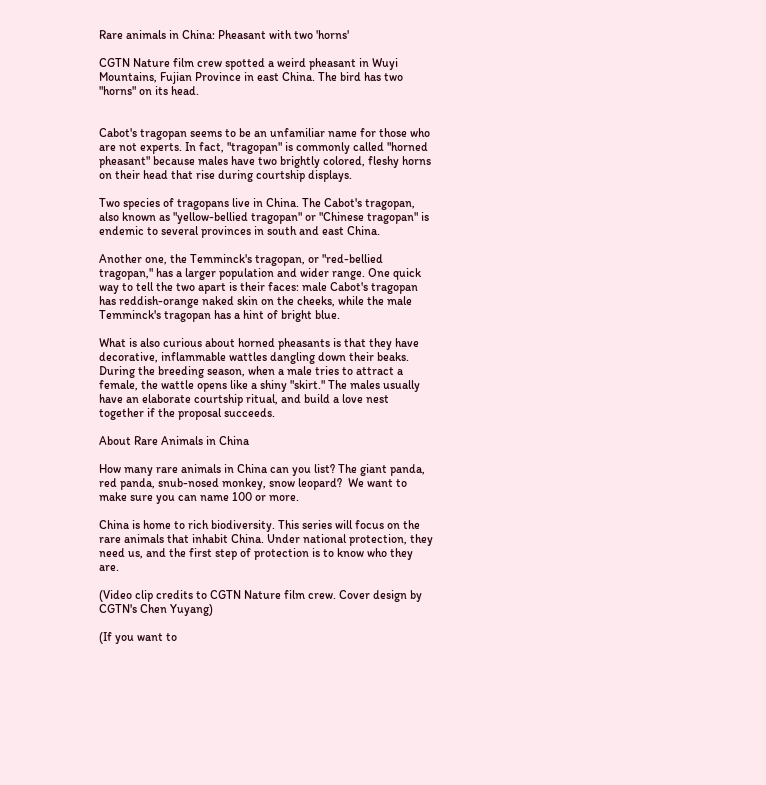Rare animals in China: Pheasant with two 'horns'

CGTN Nature film crew spotted a weird pheasant in Wuyi Mountains, Fujian Province in east China. The bird has two "horns" on its head.


Cabot's tragopan seems to be an unfamiliar name for those who are not experts. In fact, "tragopan" is commonly called "horned pheasant" because males have two brightly colored, fleshy horns on their head that rise during courtship displays.

Two species of tragopans live in China. The Cabot's tragopan, also known as "yellow-bellied tragopan" or "Chinese tragopan" is endemic to several provinces in south and east China.

Another one, the Temminck's tragopan, or "red-bellied tragopan," has a larger population and wider range. One quick way to tell the two apart is their faces: male Cabot's tragopan has reddish-orange naked skin on the cheeks, while the male Temminck's tragopan has a hint of bright blue.

What is also curious about horned pheasants is that they have decorative, inflammable wattles dangling down their beaks. During the breeding season, when a male tries to attract a female, the wattle opens like a shiny "skirt." The males usually have an elaborate courtship ritual, and build a love nest together if the proposal succeeds.

About Rare Animals in China

How many rare animals in China can you list? The giant panda, red panda, snub-nosed monkey, snow leopard?  We want to make sure you can name 100 or more.

China is home to rich biodiversity. This series will focus on the rare animals that inhabit China. Under national protection, they need us, and the first step of protection is to know who they are.

(Video clip credits to CGTN Nature film crew. Cover design by CGTN's Chen Yuyang)

(If you want to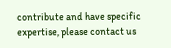contribute and have specific expertise, please contact us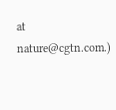at nature@cgtn.com.)